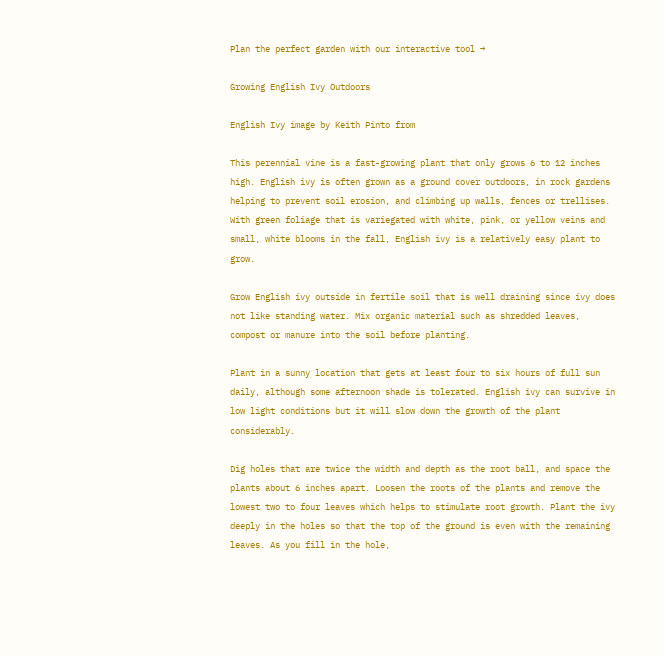Plan the perfect garden with our interactive tool →

Growing English Ivy Outdoors

English Ivy image by Keith Pinto from

This perennial vine is a fast-growing plant that only grows 6 to 12 inches high. English ivy is often grown as a ground cover outdoors, in rock gardens helping to prevent soil erosion, and climbing up walls, fences or trellises. With green foliage that is variegated with white, pink, or yellow veins and small, white blooms in the fall, English ivy is a relatively easy plant to grow.

Grow English ivy outside in fertile soil that is well draining since ivy does not like standing water. Mix organic material such as shredded leaves, compost or manure into the soil before planting.

Plant in a sunny location that gets at least four to six hours of full sun daily, although some afternoon shade is tolerated. English ivy can survive in low light conditions but it will slow down the growth of the plant considerably.

Dig holes that are twice the width and depth as the root ball, and space the plants about 6 inches apart. Loosen the roots of the plants and remove the lowest two to four leaves which helps to stimulate root growth. Plant the ivy deeply in the holes so that the top of the ground is even with the remaining leaves. As you fill in the hole,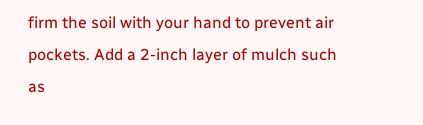firm the soil with your hand to prevent air pockets. Add a 2-inch layer of mulch such as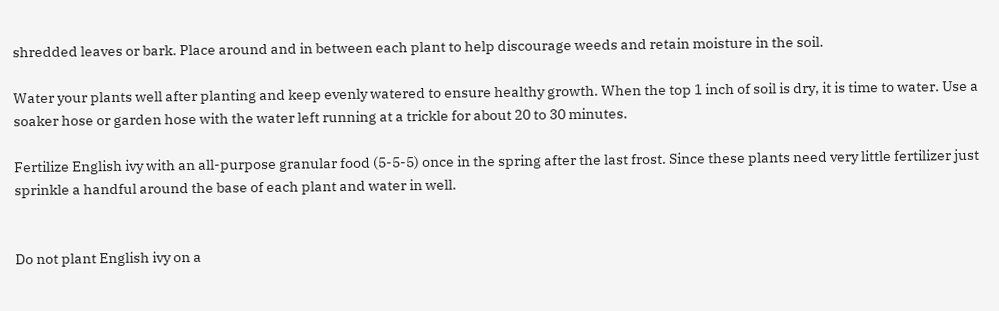shredded leaves or bark. Place around and in between each plant to help discourage weeds and retain moisture in the soil.

Water your plants well after planting and keep evenly watered to ensure healthy growth. When the top 1 inch of soil is dry, it is time to water. Use a soaker hose or garden hose with the water left running at a trickle for about 20 to 30 minutes.

Fertilize English ivy with an all-purpose granular food (5-5-5) once in the spring after the last frost. Since these plants need very little fertilizer just sprinkle a handful around the base of each plant and water in well.


Do not plant English ivy on a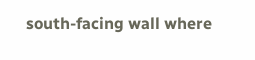south-facing wall where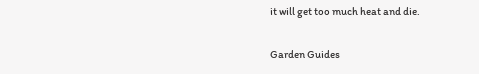it will get too much heat and die.

Garden Guides